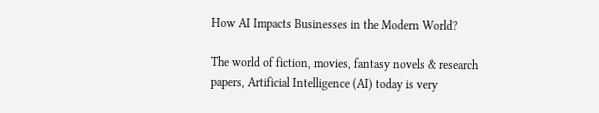How AI Impacts Businesses in the Modern World?

The world of fiction, movies, fantasy novels & research papers, Artificial Intelligence (AI) today is very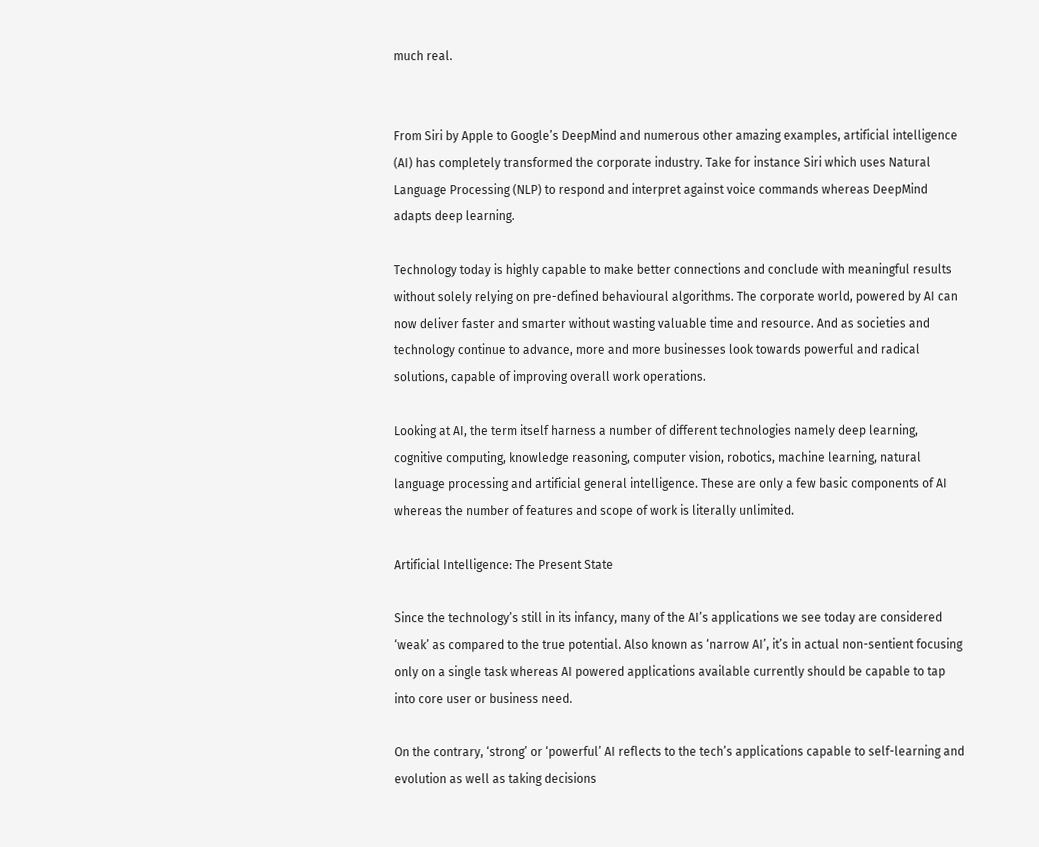much real.


From Siri by Apple to Google’s DeepMind and numerous other amazing examples, artificial intelligence (AI) has completely transformed the corporate industry. Take for instance Siri which uses Natural Language Processing (NLP) to respond and interpret against voice commands whereas DeepMind adapts deep learning.

Technology today is highly capable to make better connections and conclude with meaningful results without solely relying on pre-defined behavioural algorithms. The corporate world, powered by AI can now deliver faster and smarter without wasting valuable time and resource. And as societies and technology continue to advance, more and more businesses look towards powerful and radical solutions, capable of improving overall work operations.

Looking at AI, the term itself harness a number of different technologies namely deep learning, cognitive computing, knowledge reasoning, computer vision, robotics, machine learning, natural language processing and artificial general intelligence. These are only a few basic components of AI whereas the number of features and scope of work is literally unlimited.

Artificial Intelligence: The Present State

Since the technology’s still in its infancy, many of the AI’s applications we see today are considered ‘weak’ as compared to the true potential. Also known as ‘narrow AI’, it’s in actual non-sentient focusing only on a single task whereas AI powered applications available currently should be capable to tap into core user or business need.

On the contrary, ‘strong’ or ‘powerful’ AI reflects to the tech’s applications capable to self-learning and evolution as well as taking decisions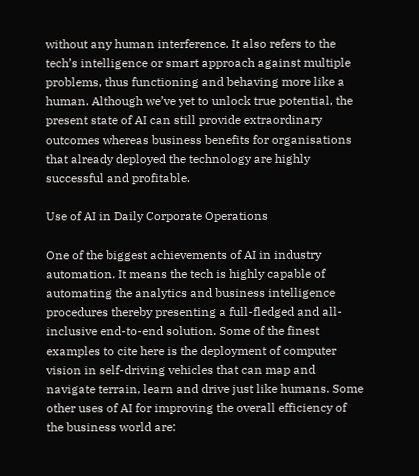without any human interference. It also refers to the tech’s intelligence or smart approach against multiple problems, thus functioning and behaving more like a human. Although we’ve yet to unlock true potential, the present state of AI can still provide extraordinary outcomes whereas business benefits for organisations that already deployed the technology are highly successful and profitable.

Use of AI in Daily Corporate Operations

One of the biggest achievements of AI in industry automation. It means the tech is highly capable of automating the analytics and business intelligence procedures thereby presenting a full-fledged and all-inclusive end-to-end solution. Some of the finest examples to cite here is the deployment of computer vision in self-driving vehicles that can map and navigate terrain, learn and drive just like humans. Some other uses of AI for improving the overall efficiency of the business world are: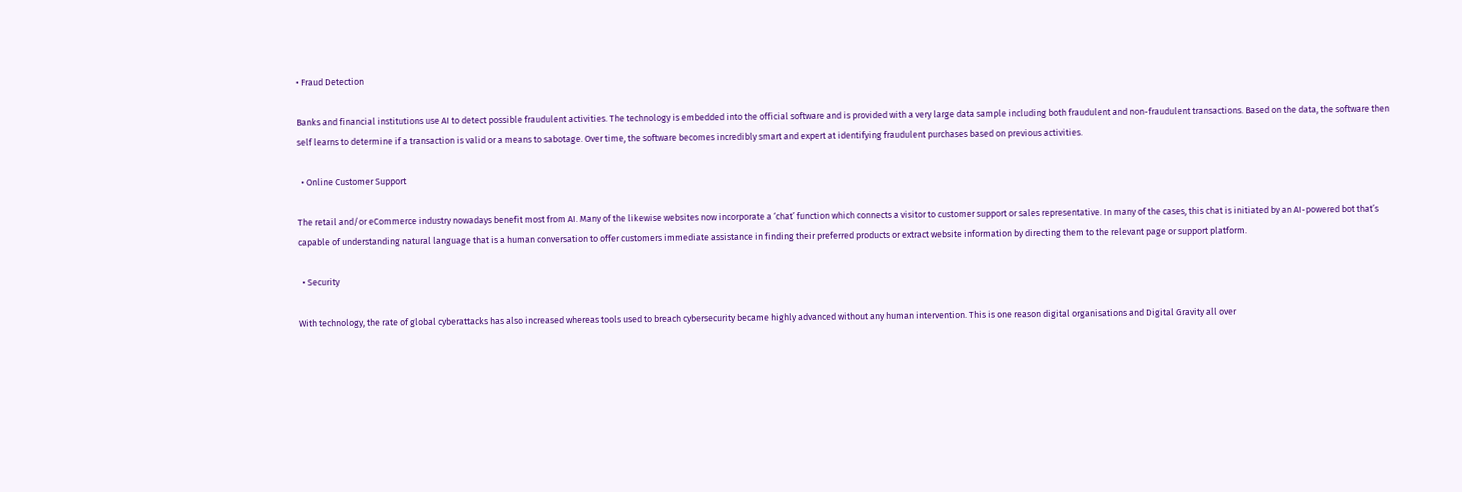• Fraud Detection

Banks and financial institutions use AI to detect possible fraudulent activities. The technology is embedded into the official software and is provided with a very large data sample including both fraudulent and non-fraudulent transactions. Based on the data, the software then self learns to determine if a transaction is valid or a means to sabotage. Over time, the software becomes incredibly smart and expert at identifying fraudulent purchases based on previous activities.

  • Online Customer Support

The retail and/or eCommerce industry nowadays benefit most from AI. Many of the likewise websites now incorporate a ‘chat’ function which connects a visitor to customer support or sales representative. In many of the cases, this chat is initiated by an AI-powered bot that’s capable of understanding natural language that is a human conversation to offer customers immediate assistance in finding their preferred products or extract website information by directing them to the relevant page or support platform.

  • Security

With technology, the rate of global cyberattacks has also increased whereas tools used to breach cybersecurity became highly advanced without any human intervention. This is one reason digital organisations and Digital Gravity all over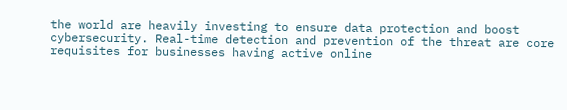the world are heavily investing to ensure data protection and boost cybersecurity. Real-time detection and prevention of the threat are core requisites for businesses having active online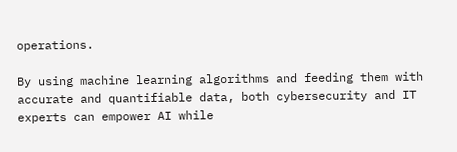operations.

By using machine learning algorithms and feeding them with accurate and quantifiable data, both cybersecurity and IT experts can empower AI while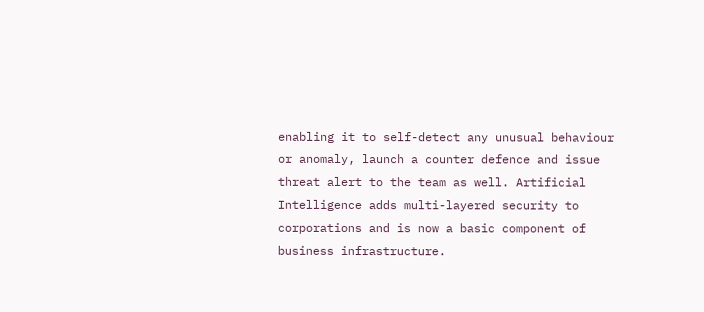enabling it to self-detect any unusual behaviour or anomaly, launch a counter defence and issue threat alert to the team as well. Artificial Intelligence adds multi-layered security to corporations and is now a basic component of business infrastructure.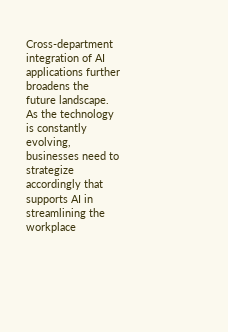Cross-department integration of AI applications further broadens the future landscape. As the technology is constantly evolving, businesses need to strategize accordingly that supports AI in streamlining the workplace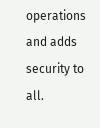operations and adds security to all.